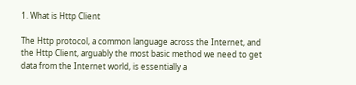1. What is Http Client

The Http protocol, a common language across the Internet, and the Http Client, arguably the most basic method we need to get data from the Internet world, is essentially a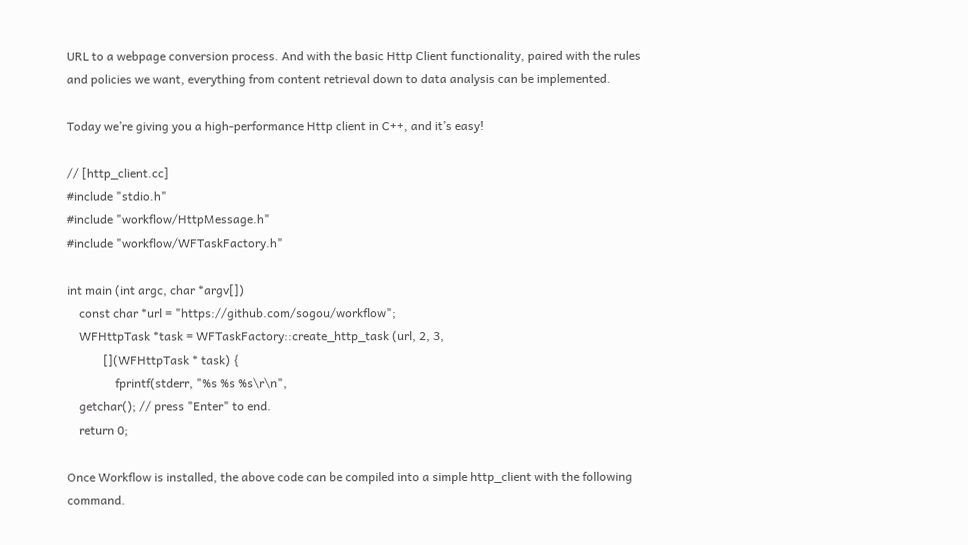URL to a webpage conversion process. And with the basic Http Client functionality, paired with the rules and policies we want, everything from content retrieval down to data analysis can be implemented.

Today we’re giving you a high-performance Http client in C++, and it’s easy!

// [http_client.cc]
#include "stdio.h"
#include "workflow/HttpMessage.h"
#include "workflow/WFTaskFactory.h"

int main (int argc, char *argv[])
    const char *url = "https://github.com/sogou/workflow";
    WFHttpTask *task = WFTaskFactory::create_http_task (url, 2, 3,
            [](WFHttpTask * task) {
                fprintf(stderr, "%s %s %s\r\n",
    getchar(); // press "Enter" to end.
    return 0;

Once Workflow is installed, the above code can be compiled into a simple http_client with the following command.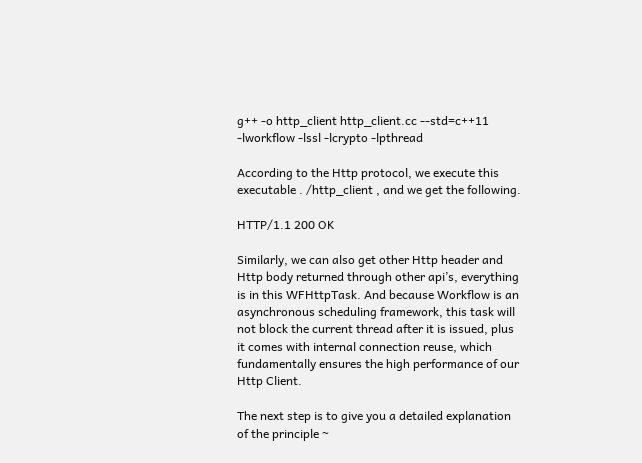g++ -o http_client http_client.cc --std=c++11 -lworkflow -lssl -lcrypto -lpthread

According to the Http protocol, we execute this executable . /http_client , and we get the following.

HTTP/1.1 200 OK

Similarly, we can also get other Http header and Http body returned through other api’s, everything is in this WFHttpTask. And because Workflow is an asynchronous scheduling framework, this task will not block the current thread after it is issued, plus it comes with internal connection reuse, which fundamentally ensures the high performance of our Http Client.

The next step is to give you a detailed explanation of the principle ~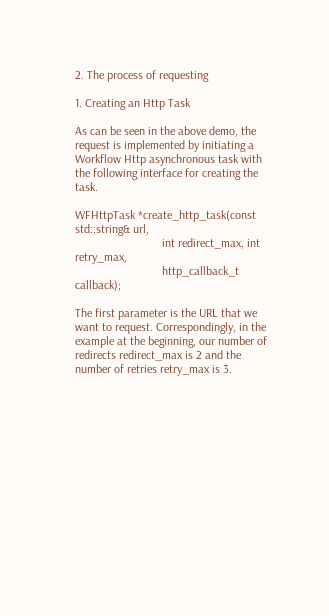2. The process of requesting

1. Creating an Http Task

As can be seen in the above demo, the request is implemented by initiating a Workflow Http asynchronous task with the following interface for creating the task.

WFHttpTask *create_http_task(const std::string& url,
                             int redirect_max, int retry_max,
                             http_callback_t callback);

The first parameter is the URL that we want to request. Correspondingly, in the example at the beginning, our number of redirects redirect_max is 2 and the number of retries retry_max is 3.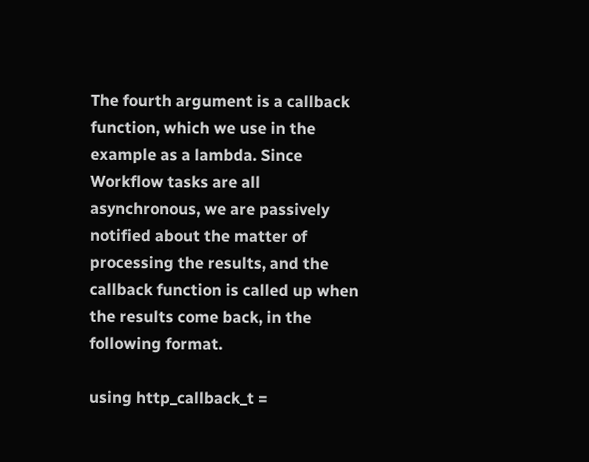The fourth argument is a callback function, which we use in the example as a lambda. Since Workflow tasks are all asynchronous, we are passively notified about the matter of processing the results, and the callback function is called up when the results come back, in the following format.

using http_callback_t =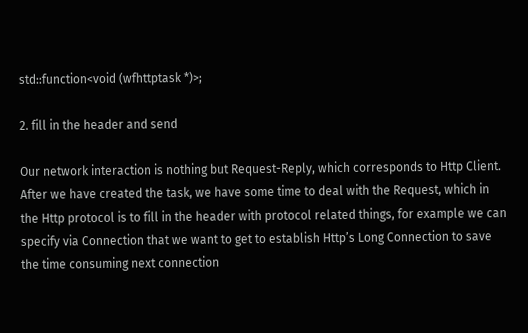std::function<void (wfhttptask *)>;

2. fill in the header and send

Our network interaction is nothing but Request-Reply, which corresponds to Http Client. After we have created the task, we have some time to deal with the Request, which in the Http protocol is to fill in the header with protocol related things, for example we can specify via Connection that we want to get to establish Http’s Long Connection to save the time consuming next connection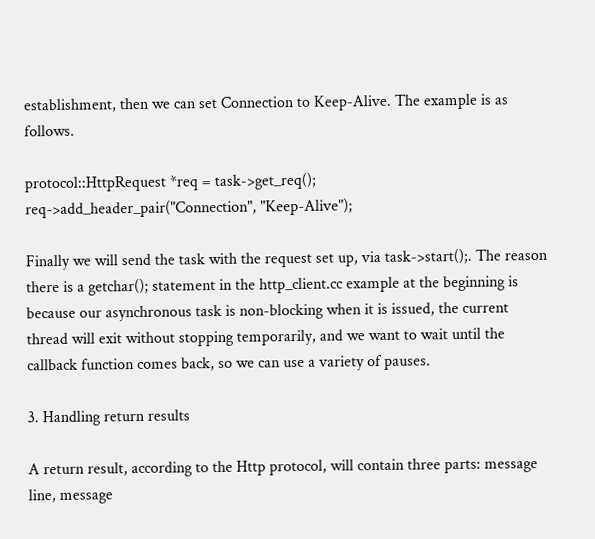establishment, then we can set Connection to Keep-Alive. The example is as follows.

protocol::HttpRequest *req = task->get_req();
req->add_header_pair("Connection", "Keep-Alive");

Finally we will send the task with the request set up, via task->start();. The reason there is a getchar(); statement in the http_client.cc example at the beginning is because our asynchronous task is non-blocking when it is issued, the current thread will exit without stopping temporarily, and we want to wait until the callback function comes back, so we can use a variety of pauses.

3. Handling return results

A return result, according to the Http protocol, will contain three parts: message line, message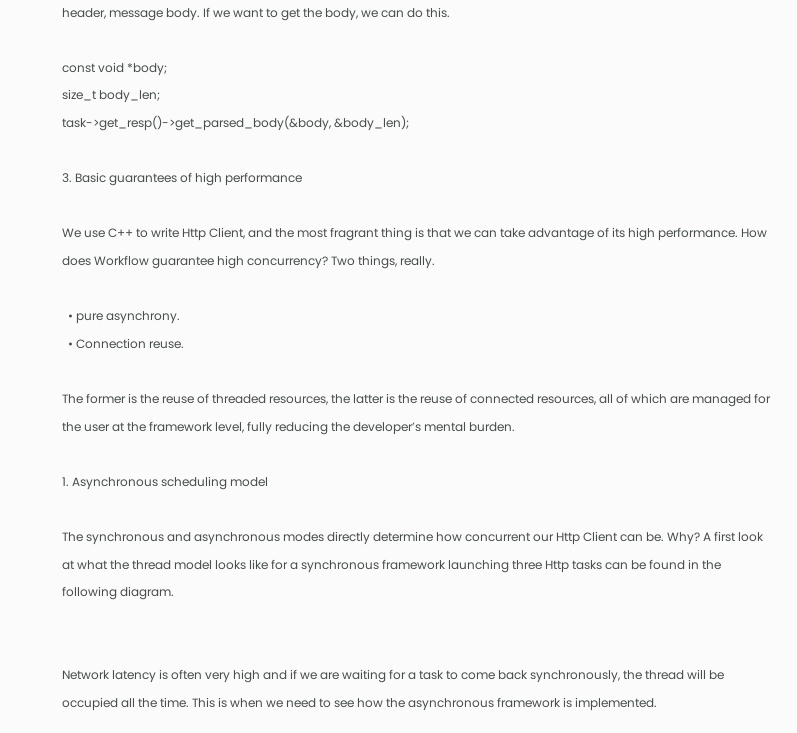header, message body. If we want to get the body, we can do this.

const void *body;
size_t body_len;
task->get_resp()->get_parsed_body(&body, &body_len);

3. Basic guarantees of high performance

We use C++ to write Http Client, and the most fragrant thing is that we can take advantage of its high performance. How does Workflow guarantee high concurrency? Two things, really.

  • pure asynchrony.
  • Connection reuse.

The former is the reuse of threaded resources, the latter is the reuse of connected resources, all of which are managed for the user at the framework level, fully reducing the developer’s mental burden.

1. Asynchronous scheduling model

The synchronous and asynchronous modes directly determine how concurrent our Http Client can be. Why? A first look at what the thread model looks like for a synchronous framework launching three Http tasks can be found in the following diagram.


Network latency is often very high and if we are waiting for a task to come back synchronously, the thread will be occupied all the time. This is when we need to see how the asynchronous framework is implemented.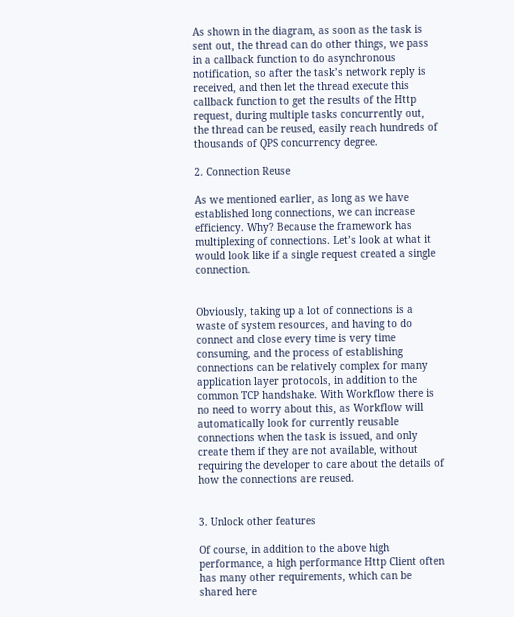As shown in the diagram, as soon as the task is sent out, the thread can do other things, we pass in a callback function to do asynchronous notification, so after the task’s network reply is received, and then let the thread execute this callback function to get the results of the Http request, during multiple tasks concurrently out, the thread can be reused, easily reach hundreds of thousands of QPS concurrency degree.

2. Connection Reuse

As we mentioned earlier, as long as we have established long connections, we can increase efficiency. Why? Because the framework has multiplexing of connections. Let’s look at what it would look like if a single request created a single connection.


Obviously, taking up a lot of connections is a waste of system resources, and having to do connect and close every time is very time consuming, and the process of establishing connections can be relatively complex for many application layer protocols, in addition to the common TCP handshake. With Workflow there is no need to worry about this, as Workflow will automatically look for currently reusable connections when the task is issued, and only create them if they are not available, without requiring the developer to care about the details of how the connections are reused.


3. Unlock other features

Of course, in addition to the above high performance, a high performance Http Client often has many other requirements, which can be shared here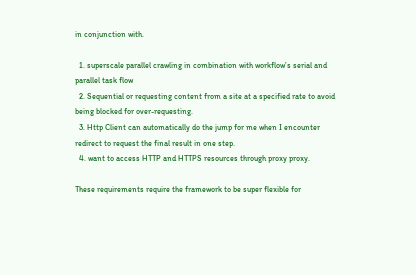in conjunction with.

  1. superscale parallel crawling in combination with workflow’s serial and parallel task flow
  2. Sequential or requesting content from a site at a specified rate to avoid being blocked for over-requesting.
  3. Http Client can automatically do the jump for me when I encounter redirect to request the final result in one step.
  4. want to access HTTP and HTTPS resources through proxy proxy.

These requirements require the framework to be super flexible for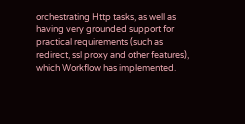orchestrating Http tasks, as well as having very grounded support for practical requirements (such as redirect, ssl proxy and other features), which Workflow has implemented.